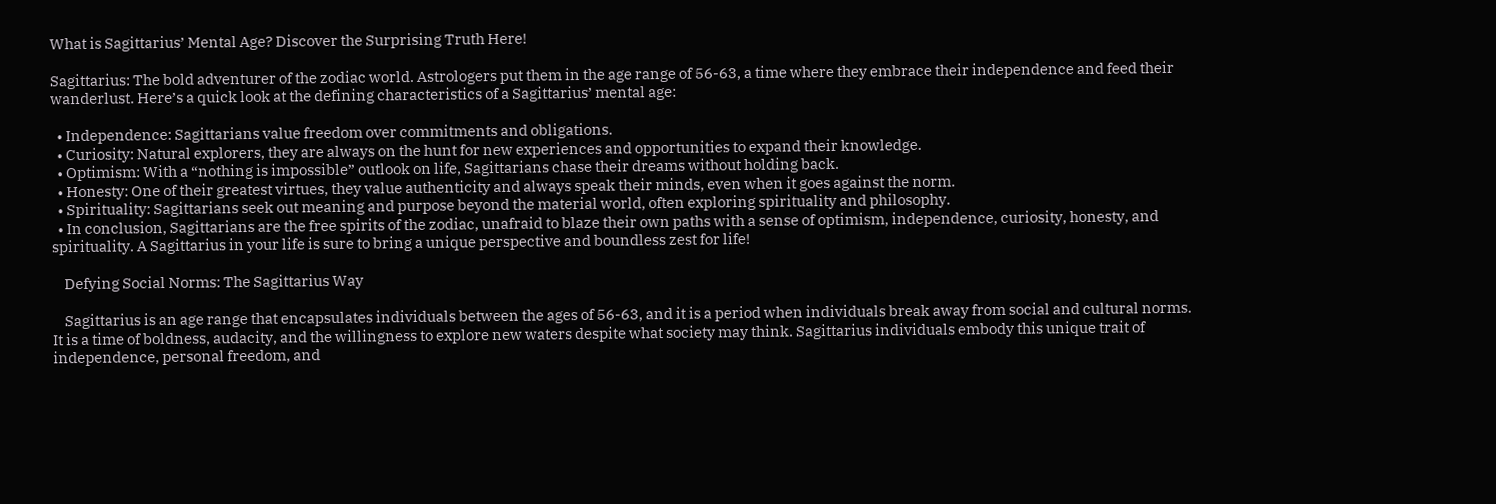What is Sagittarius’ Mental Age? Discover the Surprising Truth Here!

Sagittarius: The bold adventurer of the zodiac world. Astrologers put them in the age range of 56-63, a time where they embrace their independence and feed their wanderlust. Here’s a quick look at the defining characteristics of a Sagittarius’ mental age:

  • Independence: Sagittarians value freedom over commitments and obligations.
  • Curiosity: Natural explorers, they are always on the hunt for new experiences and opportunities to expand their knowledge.
  • Optimism: With a “nothing is impossible” outlook on life, Sagittarians chase their dreams without holding back.
  • Honesty: One of their greatest virtues, they value authenticity and always speak their minds, even when it goes against the norm.
  • Spirituality: Sagittarians seek out meaning and purpose beyond the material world, often exploring spirituality and philosophy.
  • In conclusion, Sagittarians are the free spirits of the zodiac, unafraid to blaze their own paths with a sense of optimism, independence, curiosity, honesty, and spirituality. A Sagittarius in your life is sure to bring a unique perspective and boundless zest for life!

    Defying Social Norms: The Sagittarius Way

    Sagittarius is an age range that encapsulates individuals between the ages of 56-63, and it is a period when individuals break away from social and cultural norms. It is a time of boldness, audacity, and the willingness to explore new waters despite what society may think. Sagittarius individuals embody this unique trait of independence, personal freedom, and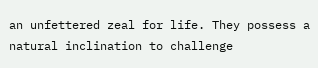an unfettered zeal for life. They possess a natural inclination to challenge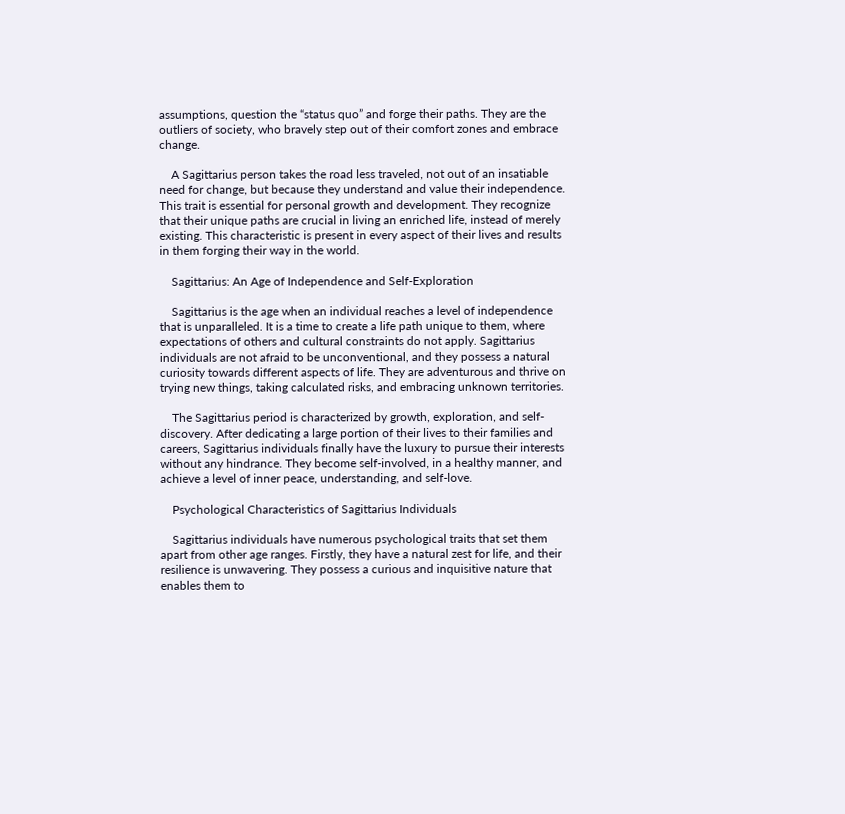assumptions, question the “status quo” and forge their paths. They are the outliers of society, who bravely step out of their comfort zones and embrace change.

    A Sagittarius person takes the road less traveled, not out of an insatiable need for change, but because they understand and value their independence. This trait is essential for personal growth and development. They recognize that their unique paths are crucial in living an enriched life, instead of merely existing. This characteristic is present in every aspect of their lives and results in them forging their way in the world.

    Sagittarius: An Age of Independence and Self-Exploration

    Sagittarius is the age when an individual reaches a level of independence that is unparalleled. It is a time to create a life path unique to them, where expectations of others and cultural constraints do not apply. Sagittarius individuals are not afraid to be unconventional, and they possess a natural curiosity towards different aspects of life. They are adventurous and thrive on trying new things, taking calculated risks, and embracing unknown territories.

    The Sagittarius period is characterized by growth, exploration, and self-discovery. After dedicating a large portion of their lives to their families and careers, Sagittarius individuals finally have the luxury to pursue their interests without any hindrance. They become self-involved, in a healthy manner, and achieve a level of inner peace, understanding, and self-love.

    Psychological Characteristics of Sagittarius Individuals

    Sagittarius individuals have numerous psychological traits that set them apart from other age ranges. Firstly, they have a natural zest for life, and their resilience is unwavering. They possess a curious and inquisitive nature that enables them to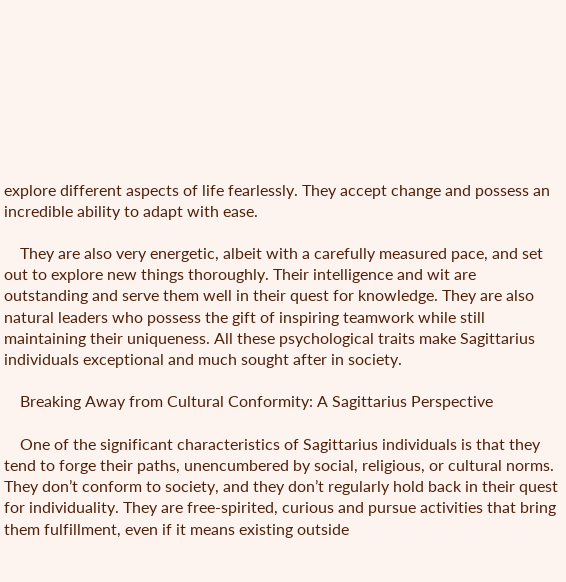explore different aspects of life fearlessly. They accept change and possess an incredible ability to adapt with ease.

    They are also very energetic, albeit with a carefully measured pace, and set out to explore new things thoroughly. Their intelligence and wit are outstanding and serve them well in their quest for knowledge. They are also natural leaders who possess the gift of inspiring teamwork while still maintaining their uniqueness. All these psychological traits make Sagittarius individuals exceptional and much sought after in society.

    Breaking Away from Cultural Conformity: A Sagittarius Perspective

    One of the significant characteristics of Sagittarius individuals is that they tend to forge their paths, unencumbered by social, religious, or cultural norms. They don’t conform to society, and they don’t regularly hold back in their quest for individuality. They are free-spirited, curious and pursue activities that bring them fulfillment, even if it means existing outside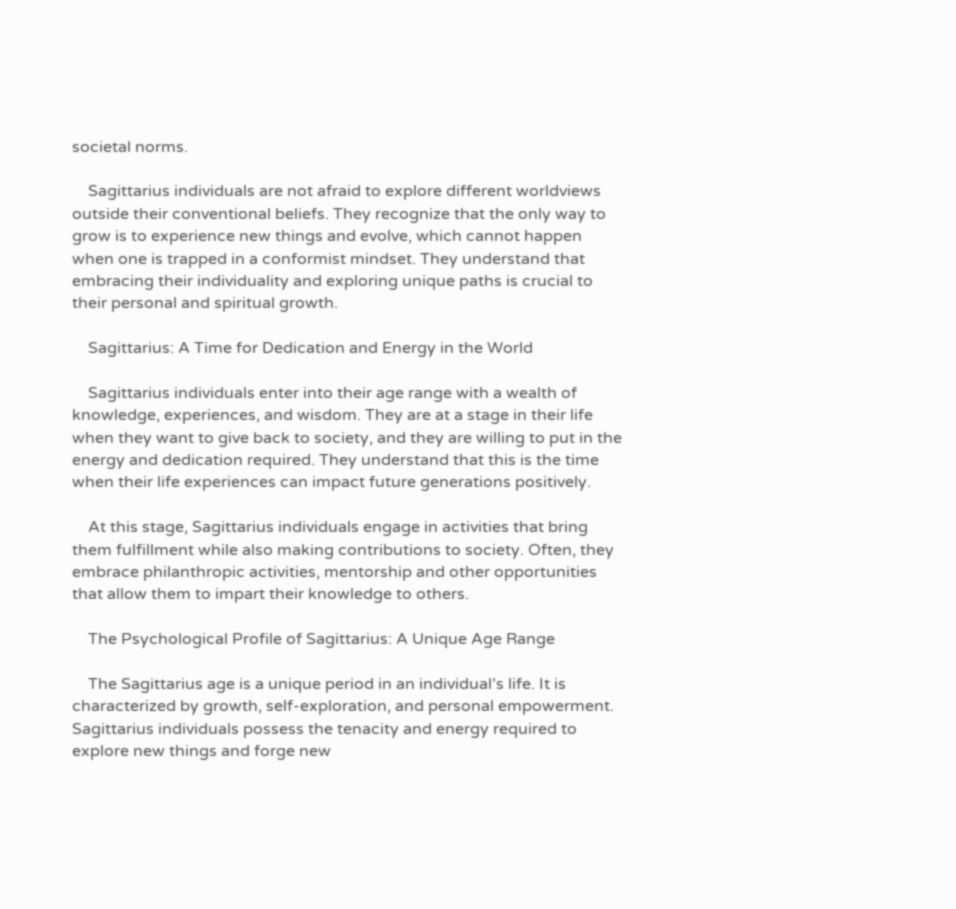societal norms.

    Sagittarius individuals are not afraid to explore different worldviews outside their conventional beliefs. They recognize that the only way to grow is to experience new things and evolve, which cannot happen when one is trapped in a conformist mindset. They understand that embracing their individuality and exploring unique paths is crucial to their personal and spiritual growth.

    Sagittarius: A Time for Dedication and Energy in the World

    Sagittarius individuals enter into their age range with a wealth of knowledge, experiences, and wisdom. They are at a stage in their life when they want to give back to society, and they are willing to put in the energy and dedication required. They understand that this is the time when their life experiences can impact future generations positively.

    At this stage, Sagittarius individuals engage in activities that bring them fulfillment while also making contributions to society. Often, they embrace philanthropic activities, mentorship and other opportunities that allow them to impart their knowledge to others.

    The Psychological Profile of Sagittarius: A Unique Age Range

    The Sagittarius age is a unique period in an individual’s life. It is characterized by growth, self-exploration, and personal empowerment. Sagittarius individuals possess the tenacity and energy required to explore new things and forge new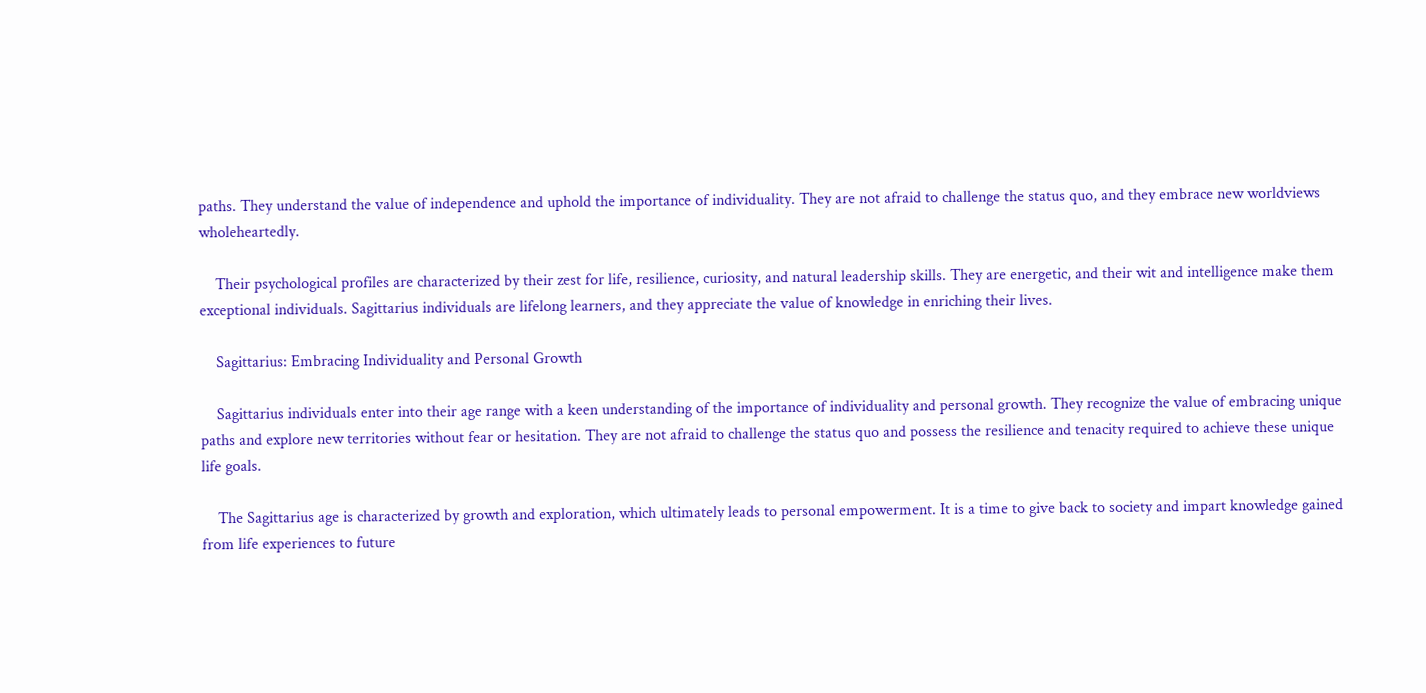paths. They understand the value of independence and uphold the importance of individuality. They are not afraid to challenge the status quo, and they embrace new worldviews wholeheartedly.

    Their psychological profiles are characterized by their zest for life, resilience, curiosity, and natural leadership skills. They are energetic, and their wit and intelligence make them exceptional individuals. Sagittarius individuals are lifelong learners, and they appreciate the value of knowledge in enriching their lives.

    Sagittarius: Embracing Individuality and Personal Growth

    Sagittarius individuals enter into their age range with a keen understanding of the importance of individuality and personal growth. They recognize the value of embracing unique paths and explore new territories without fear or hesitation. They are not afraid to challenge the status quo and possess the resilience and tenacity required to achieve these unique life goals.

    The Sagittarius age is characterized by growth and exploration, which ultimately leads to personal empowerment. It is a time to give back to society and impart knowledge gained from life experiences to future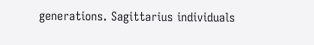generations. Sagittarius individuals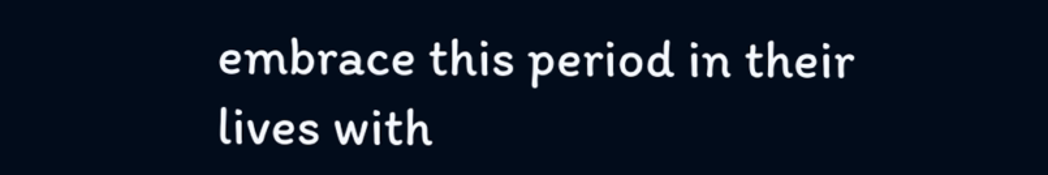embrace this period in their lives with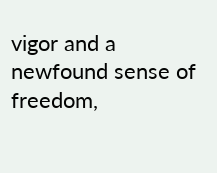vigor and a newfound sense of freedom,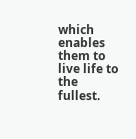which enables them to live life to the fullest.